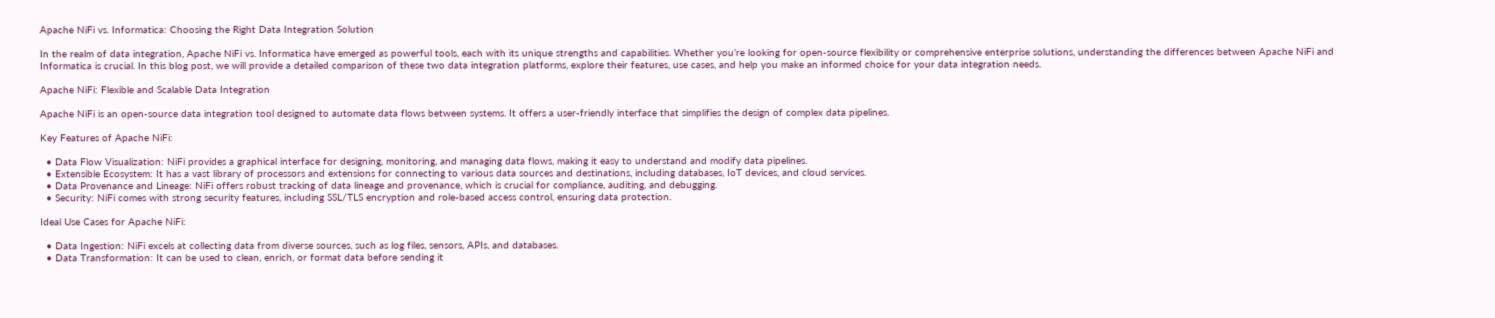Apache NiFi vs. Informatica: Choosing the Right Data Integration Solution

In the realm of data integration, Apache NiFi vs. Informatica have emerged as powerful tools, each with its unique strengths and capabilities. Whether you’re looking for open-source flexibility or comprehensive enterprise solutions, understanding the differences between Apache NiFi and Informatica is crucial. In this blog post, we will provide a detailed comparison of these two data integration platforms, explore their features, use cases, and help you make an informed choice for your data integration needs.

Apache NiFi: Flexible and Scalable Data Integration

Apache NiFi is an open-source data integration tool designed to automate data flows between systems. It offers a user-friendly interface that simplifies the design of complex data pipelines.

Key Features of Apache NiFi:

  • Data Flow Visualization: NiFi provides a graphical interface for designing, monitoring, and managing data flows, making it easy to understand and modify data pipelines.
  • Extensible Ecosystem: It has a vast library of processors and extensions for connecting to various data sources and destinations, including databases, IoT devices, and cloud services.
  • Data Provenance and Lineage: NiFi offers robust tracking of data lineage and provenance, which is crucial for compliance, auditing, and debugging.
  • Security: NiFi comes with strong security features, including SSL/TLS encryption and role-based access control, ensuring data protection.

Ideal Use Cases for Apache NiFi:

  • Data Ingestion: NiFi excels at collecting data from diverse sources, such as log files, sensors, APIs, and databases.
  • Data Transformation: It can be used to clean, enrich, or format data before sending it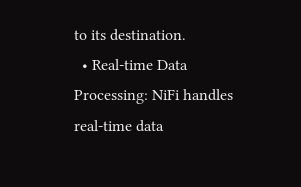to its destination.
  • Real-time Data Processing: NiFi handles real-time data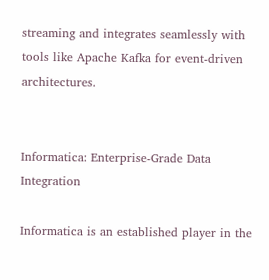streaming and integrates seamlessly with tools like Apache Kafka for event-driven architectures.


Informatica: Enterprise-Grade Data Integration

Informatica is an established player in the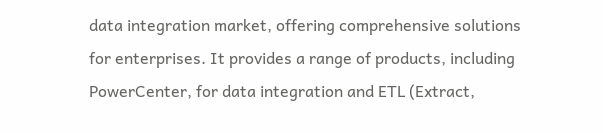data integration market, offering comprehensive solutions for enterprises. It provides a range of products, including PowerCenter, for data integration and ETL (Extract,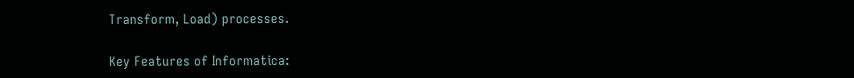Transform, Load) processes.

Key Features of Informatica: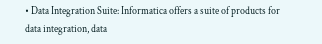• Data Integration Suite: Informatica offers a suite of products for data integration, data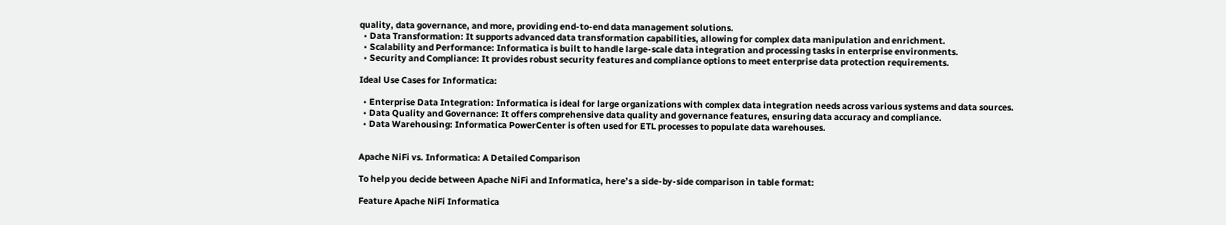quality, data governance, and more, providing end-to-end data management solutions.
  • Data Transformation: It supports advanced data transformation capabilities, allowing for complex data manipulation and enrichment.
  • Scalability and Performance: Informatica is built to handle large-scale data integration and processing tasks in enterprise environments.
  • Security and Compliance: It provides robust security features and compliance options to meet enterprise data protection requirements.

Ideal Use Cases for Informatica:

  • Enterprise Data Integration: Informatica is ideal for large organizations with complex data integration needs across various systems and data sources.
  • Data Quality and Governance: It offers comprehensive data quality and governance features, ensuring data accuracy and compliance.
  • Data Warehousing: Informatica PowerCenter is often used for ETL processes to populate data warehouses.


Apache NiFi vs. Informatica: A Detailed Comparison

To help you decide between Apache NiFi and Informatica, here’s a side-by-side comparison in table format:

Feature Apache NiFi Informatica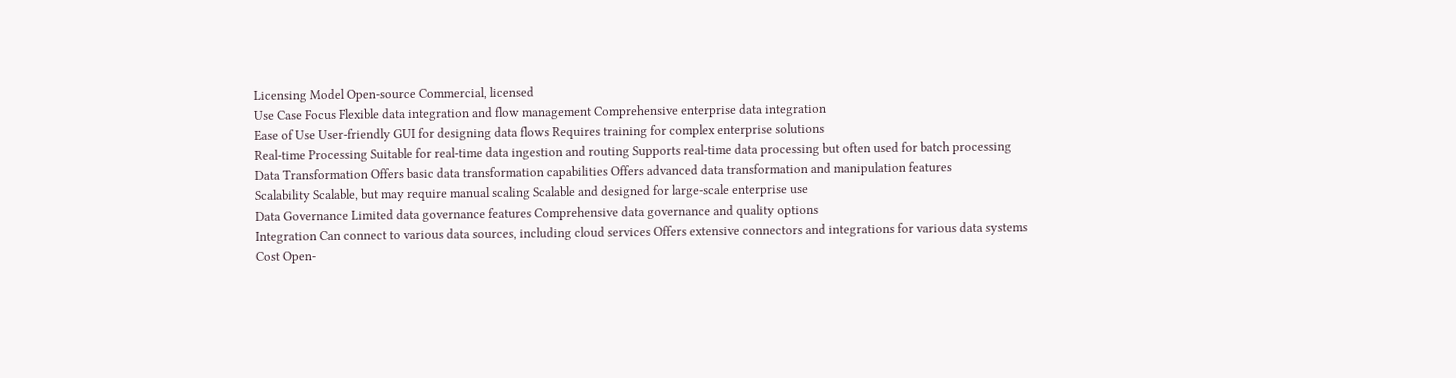Licensing Model Open-source Commercial, licensed
Use Case Focus Flexible data integration and flow management Comprehensive enterprise data integration
Ease of Use User-friendly GUI for designing data flows Requires training for complex enterprise solutions
Real-time Processing Suitable for real-time data ingestion and routing Supports real-time data processing but often used for batch processing
Data Transformation Offers basic data transformation capabilities Offers advanced data transformation and manipulation features
Scalability Scalable, but may require manual scaling Scalable and designed for large-scale enterprise use
Data Governance Limited data governance features Comprehensive data governance and quality options
Integration Can connect to various data sources, including cloud services Offers extensive connectors and integrations for various data systems
Cost Open-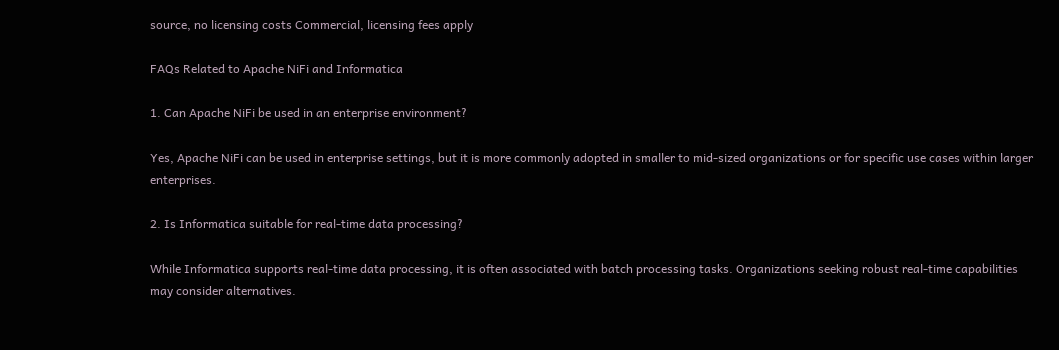source, no licensing costs Commercial, licensing fees apply

FAQs Related to Apache NiFi and Informatica

1. Can Apache NiFi be used in an enterprise environment?

Yes, Apache NiFi can be used in enterprise settings, but it is more commonly adopted in smaller to mid-sized organizations or for specific use cases within larger enterprises.

2. Is Informatica suitable for real-time data processing?

While Informatica supports real-time data processing, it is often associated with batch processing tasks. Organizations seeking robust real-time capabilities may consider alternatives.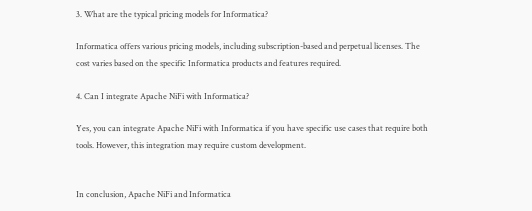3. What are the typical pricing models for Informatica?

Informatica offers various pricing models, including subscription-based and perpetual licenses. The cost varies based on the specific Informatica products and features required.

4. Can I integrate Apache NiFi with Informatica?

Yes, you can integrate Apache NiFi with Informatica if you have specific use cases that require both tools. However, this integration may require custom development.


In conclusion, Apache NiFi and Informatica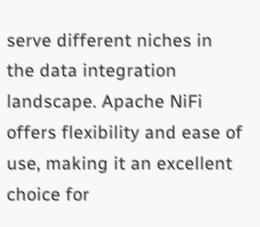serve different niches in the data integration landscape. Apache NiFi offers flexibility and ease of use, making it an excellent choice for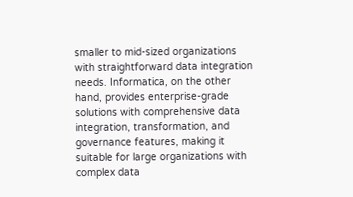smaller to mid-sized organizations with straightforward data integration needs. Informatica, on the other hand, provides enterprise-grade solutions with comprehensive data integration, transformation, and governance features, making it suitable for large organizations with complex data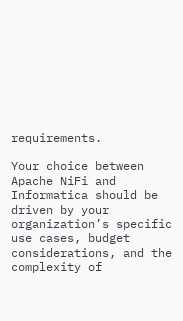requirements.

Your choice between Apache NiFi and Informatica should be driven by your organization’s specific use cases, budget considerations, and the complexity of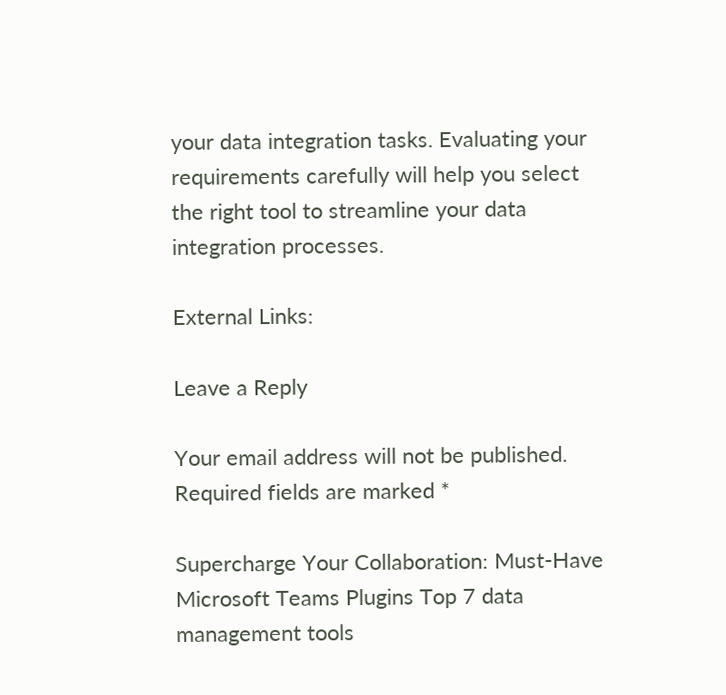your data integration tasks. Evaluating your requirements carefully will help you select the right tool to streamline your data integration processes.

External Links:

Leave a Reply

Your email address will not be published. Required fields are marked *

Supercharge Your Collaboration: Must-Have Microsoft Teams Plugins Top 7 data management tools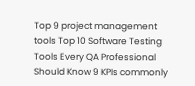Top 9 project management tools Top 10 Software Testing Tools Every QA Professional Should Know 9 KPIs commonly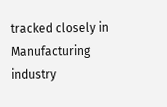tracked closely in Manufacturing industry